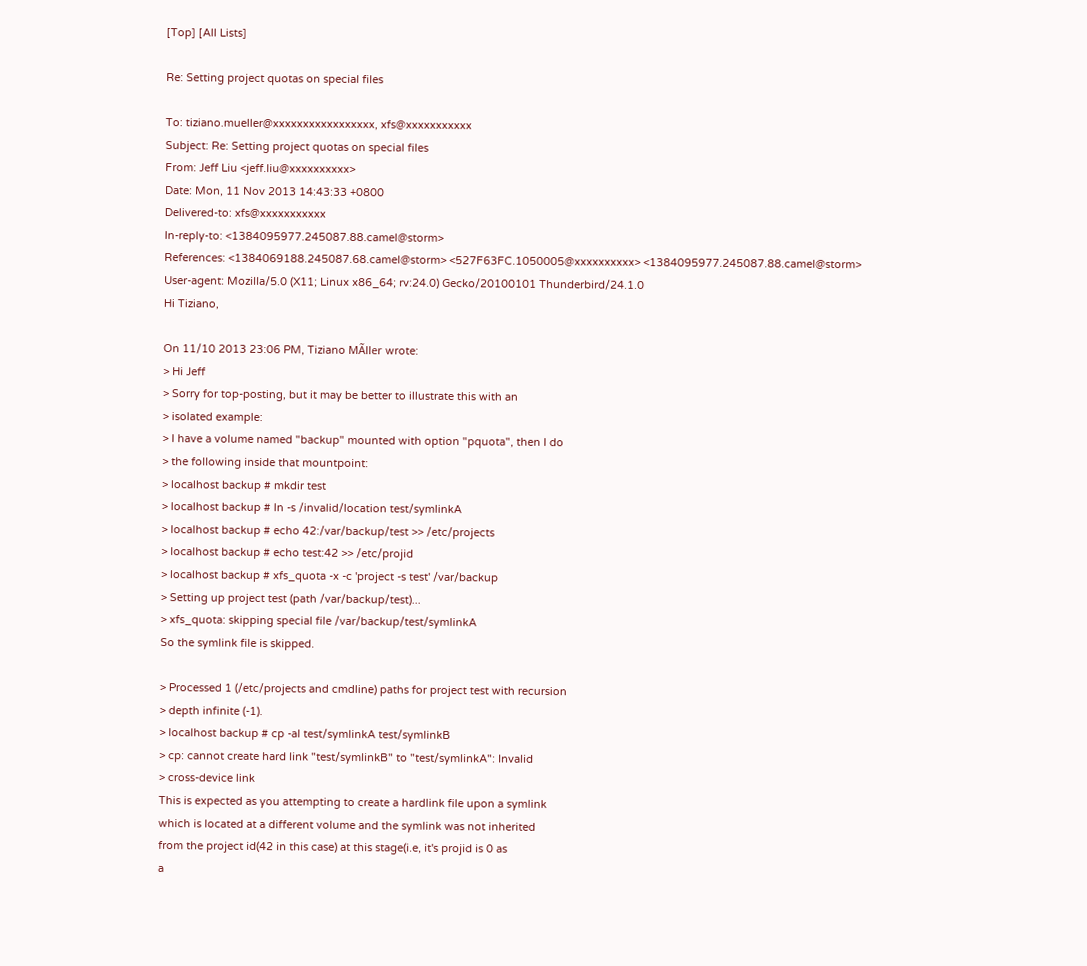[Top] [All Lists]

Re: Setting project quotas on special files

To: tiziano.mueller@xxxxxxxxxxxxxxxxx, xfs@xxxxxxxxxxx
Subject: Re: Setting project quotas on special files
From: Jeff Liu <jeff.liu@xxxxxxxxxx>
Date: Mon, 11 Nov 2013 14:43:33 +0800
Delivered-to: xfs@xxxxxxxxxxx
In-reply-to: <1384095977.245087.88.camel@storm>
References: <1384069188.245087.68.camel@storm> <527F63FC.1050005@xxxxxxxxxx> <1384095977.245087.88.camel@storm>
User-agent: Mozilla/5.0 (X11; Linux x86_64; rv:24.0) Gecko/20100101 Thunderbird/24.1.0
Hi Tiziano,

On 11/10 2013 23:06 PM, Tiziano MÃller wrote:
> Hi Jeff
> Sorry for top-posting, but it may be better to illustrate this with an
> isolated example:
> I have a volume named "backup" mounted with option "pquota", then I do
> the following inside that mountpoint:
> localhost backup # mkdir test
> localhost backup # ln -s /invalid/location test/symlinkA
> localhost backup # echo 42:/var/backup/test >> /etc/projects
> localhost backup # echo test:42 >> /etc/projid
> localhost backup # xfs_quota -x -c 'project -s test' /var/backup
> Setting up project test (path /var/backup/test)...
> xfs_quota: skipping special file /var/backup/test/symlinkA
So the symlink file is skipped.

> Processed 1 (/etc/projects and cmdline) paths for project test with recursion
> depth infinite (-1).
> localhost backup # cp -al test/symlinkA test/symlinkB
> cp: cannot create hard link "test/symlinkB" to "test/symlinkA": Invalid
> cross-device link
This is expected as you attempting to create a hardlink file upon a symlink
which is located at a different volume and the symlink was not inherited
from the project id(42 in this case) at this stage(i.e, it's projid is 0 as
a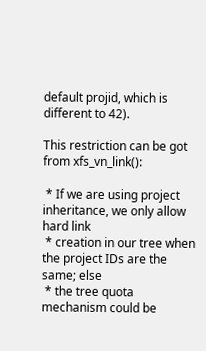default projid, which is different to 42).

This restriction can be got from xfs_vn_link():

 * If we are using project inheritance, we only allow hard link
 * creation in our tree when the project IDs are the same; else
 * the tree quota mechanism could be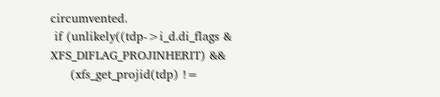circumvented.
 if (unlikely((tdp->i_d.di_flags & XFS_DIFLAG_PROJINHERIT) &&
     (xfs_get_projid(tdp) !=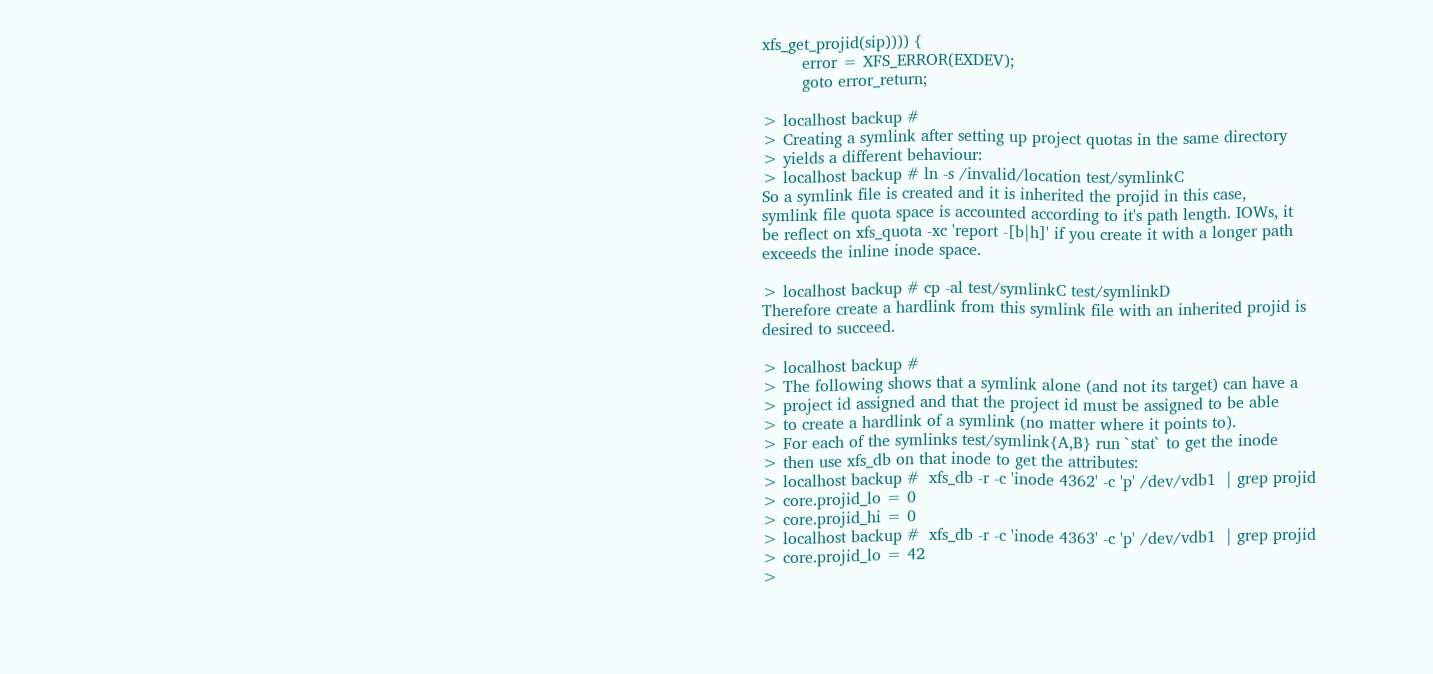xfs_get_projid(sip)))) {
        error = XFS_ERROR(EXDEV);
        goto error_return;

> localhost backup #
> Creating a symlink after setting up project quotas in the same directory
> yields a different behaviour:
> localhost backup # ln -s /invalid/location test/symlinkC
So a symlink file is created and it is inherited the projid in this case,
symlink file quota space is accounted according to it's path length. IOWs, it
be reflect on xfs_quota -xc 'report -[b|h]' if you create it with a longer path
exceeds the inline inode space.

> localhost backup # cp -al test/symlinkC test/symlinkD
Therefore create a hardlink from this symlink file with an inherited projid is
desired to succeed.

> localhost backup #
> The following shows that a symlink alone (and not its target) can have a
> project id assigned and that the project id must be assigned to be able
> to create a hardlink of a symlink (no matter where it points to).
> For each of the symlinks test/symlink{A,B} run `stat` to get the inode
> then use xfs_db on that inode to get the attributes:
> localhost backup #  xfs_db -r -c 'inode 4362' -c 'p' /dev/vdb1  | grep projid
> core.projid_lo = 0
> core.projid_hi = 0
> localhost backup #  xfs_db -r -c 'inode 4363' -c 'p' /dev/vdb1  | grep projid
> core.projid_lo = 42
>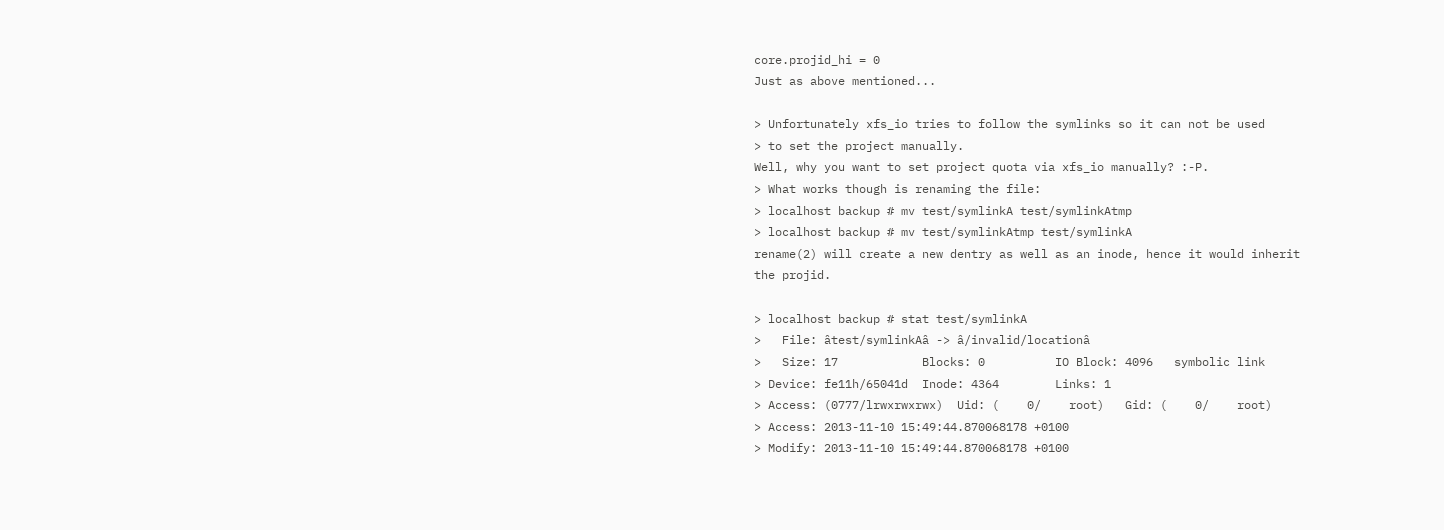core.projid_hi = 0
Just as above mentioned...

> Unfortunately xfs_io tries to follow the symlinks so it can not be used
> to set the project manually.
Well, why you want to set project quota via xfs_io manually? :-P.
> What works though is renaming the file:
> localhost backup # mv test/symlinkA test/symlinkAtmp
> localhost backup # mv test/symlinkAtmp test/symlinkA
rename(2) will create a new dentry as well as an inode, hence it would inherit
the projid.

> localhost backup # stat test/symlinkA
>   File: âtest/symlinkAâ -> â/invalid/locationâ
>   Size: 17            Blocks: 0          IO Block: 4096   symbolic link
> Device: fe11h/65041d  Inode: 4364        Links: 1
> Access: (0777/lrwxrwxrwx)  Uid: (    0/    root)   Gid: (    0/    root)
> Access: 2013-11-10 15:49:44.870068178 +0100
> Modify: 2013-11-10 15:49:44.870068178 +0100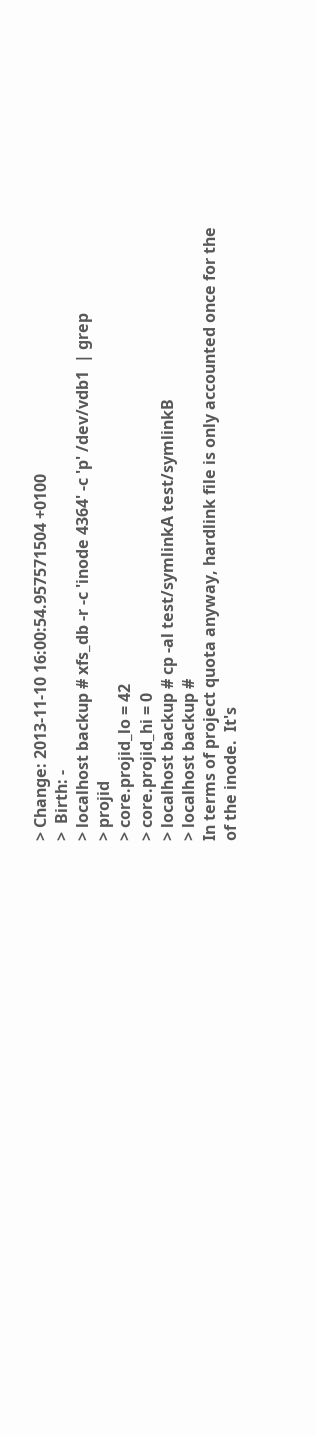> Change: 2013-11-10 16:00:54.957571504 +0100
>  Birth: -
> localhost backup # xfs_db -r -c 'inode 4364' -c 'p' /dev/vdb1  | grep
> projid
> core.projid_lo = 42
> core.projid_hi = 0
> localhost backup # cp -al test/symlinkA test/symlinkB
> localhost backup #
In terms of project quota anyway, hardlink file is only accounted once for the
of the inode.  It's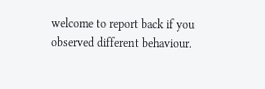welcome to report back if you observed different behaviour.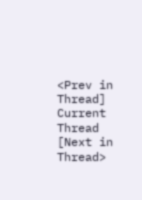<Prev in Thread] Current Thread [Next in Thread>